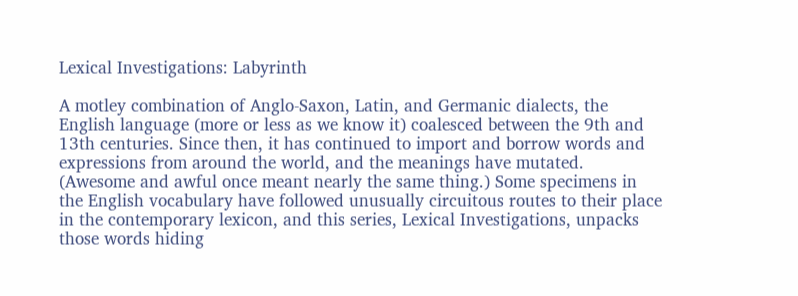Lexical Investigations: Labyrinth

A motley combination of Anglo-Saxon, Latin, and Germanic dialects, the English language (more or less as we know it) coalesced between the 9th and 13th centuries. Since then, it has continued to import and borrow words and expressions from around the world, and the meanings have mutated. (Awesome and awful once meant nearly the same thing.) Some specimens in the English vocabulary have followed unusually circuitous routes to their place in the contemporary lexicon, and this series, Lexical Investigations, unpacks those words hiding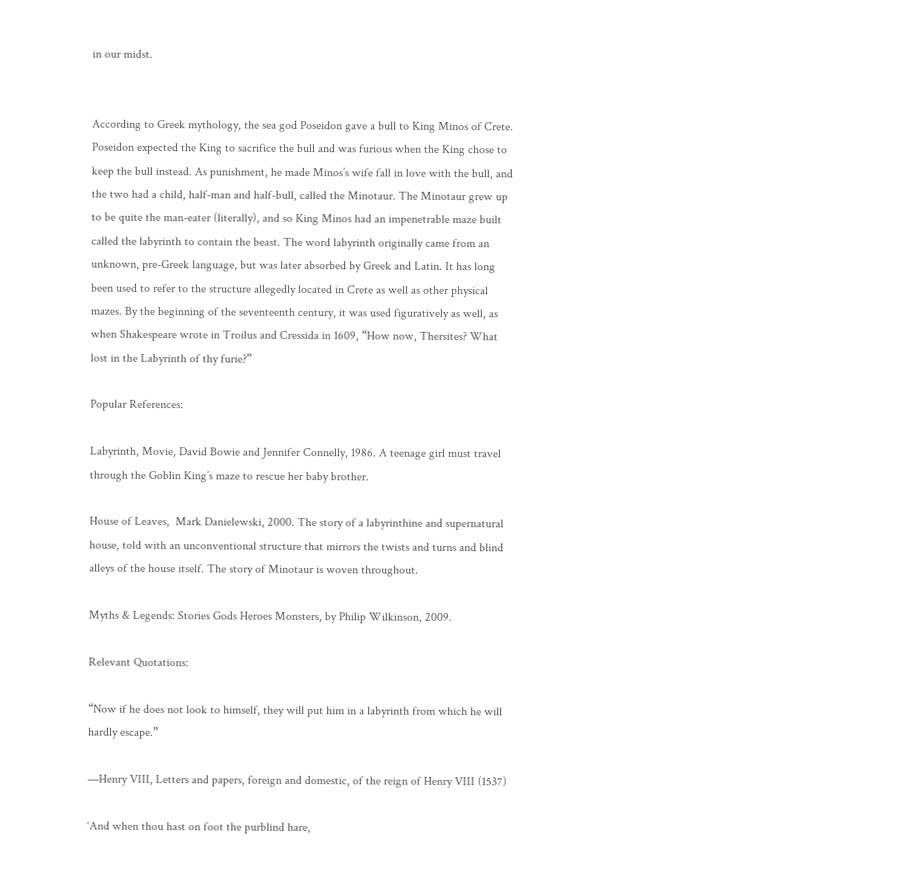in our midst.


According to Greek mythology, the sea god Poseidon gave a bull to King Minos of Crete. Poseidon expected the King to sacrifice the bull and was furious when the King chose to keep the bull instead. As punishment, he made Minos’s wife fall in love with the bull, and the two had a child, half-man and half-bull, called the Minotaur. The Minotaur grew up to be quite the man-eater (literally), and so King Minos had an impenetrable maze built called the labyrinth to contain the beast. The word labyrinth originally came from an unknown, pre-Greek language, but was later absorbed by Greek and Latin. It has long been used to refer to the structure allegedly located in Crete as well as other physical mazes. By the beginning of the seventeenth century, it was used figuratively as well, as when Shakespeare wrote in Troilus and Cressida in 1609, “How now, Thersites? What lost in the Labyrinth of thy furie?”

Popular References:

Labyrinth, Movie, David Bowie and Jennifer Connelly, 1986. A teenage girl must travel through the Goblin King’s maze to rescue her baby brother.

House of Leaves,  Mark Danielewski, 2000. The story of a labyrinthine and supernatural house, told with an unconventional structure that mirrors the twists and turns and blind alleys of the house itself. The story of Minotaur is woven throughout.

Myths & Legends: Stories Gods Heroes Monsters, by Philip Wilkinson, 2009.

Relevant Quotations:

“Now if he does not look to himself, they will put him in a labyrinth from which he will hardly escape.”

—Henry VIII, Letters and papers, foreign and domestic, of the reign of Henry VIII (1537)

‘And when thou hast on foot the purblind hare,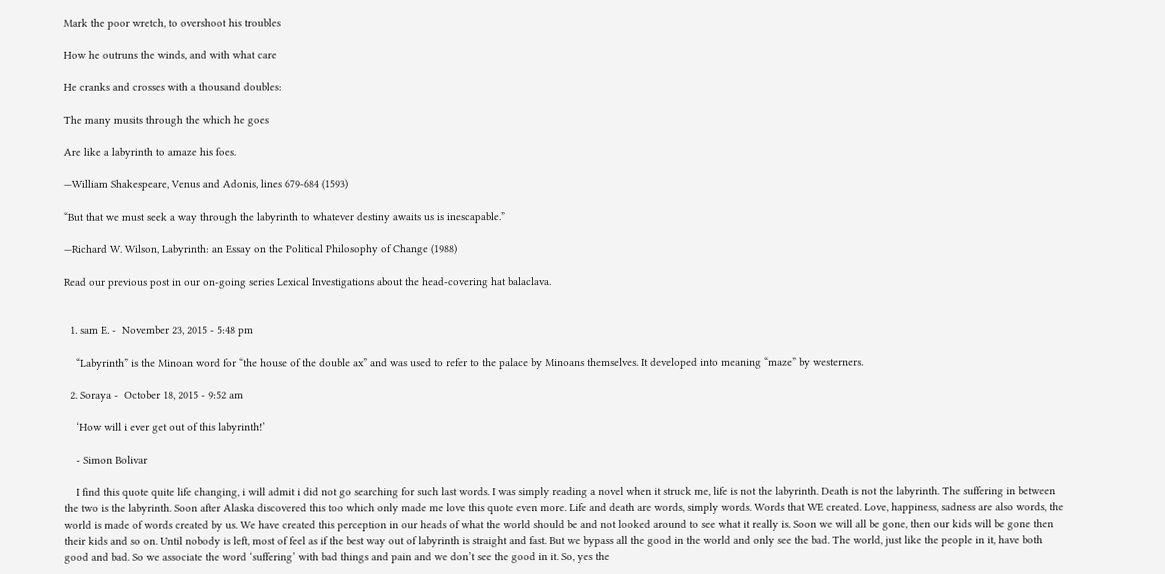Mark the poor wretch, to overshoot his troubles

How he outruns the winds, and with what care

He cranks and crosses with a thousand doubles:

The many musits through the which he goes

Are like a labyrinth to amaze his foes.

—William Shakespeare, Venus and Adonis, lines 679-684 (1593)

“But that we must seek a way through the labyrinth to whatever destiny awaits us is inescapable.”

—Richard W. Wilson, Labyrinth: an Essay on the Political Philosophy of Change (1988)

Read our previous post in our on-going series Lexical Investigations about the head-covering hat balaclava.


  1. sam E. -  November 23, 2015 - 5:48 pm

    “Labyrinth” is the Minoan word for “the house of the double ax” and was used to refer to the palace by Minoans themselves. It developed into meaning “maze” by westerners.

  2. Soraya -  October 18, 2015 - 9:52 am

    ‘How will i ever get out of this labyrinth!’

    - Simon Bolivar

    I find this quote quite life changing, i will admit i did not go searching for such last words. I was simply reading a novel when it struck me, life is not the labyrinth. Death is not the labyrinth. The suffering in between the two is the labyrinth. Soon after Alaska discovered this too which only made me love this quote even more. Life and death are words, simply words. Words that WE created. Love, happiness, sadness are also words, the world is made of words created by us. We have created this perception in our heads of what the world should be and not looked around to see what it really is. Soon we will all be gone, then our kids will be gone then their kids and so on. Until nobody is left, most of feel as if the best way out of labyrinth is straight and fast. But we bypass all the good in the world and only see the bad. The world, just like the people in it, have both good and bad. So we associate the word ‘suffering’ with bad things and pain and we don’t see the good in it. So, yes the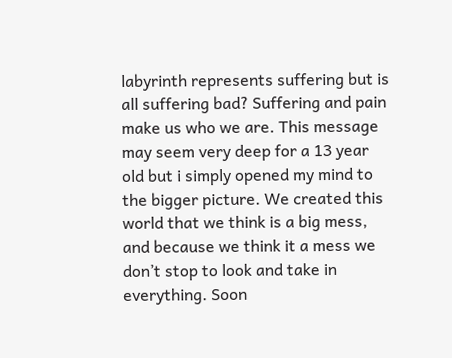labyrinth represents suffering but is all suffering bad? Suffering and pain make us who we are. This message may seem very deep for a 13 year old but i simply opened my mind to the bigger picture. We created this world that we think is a big mess, and because we think it a mess we don’t stop to look and take in everything. Soon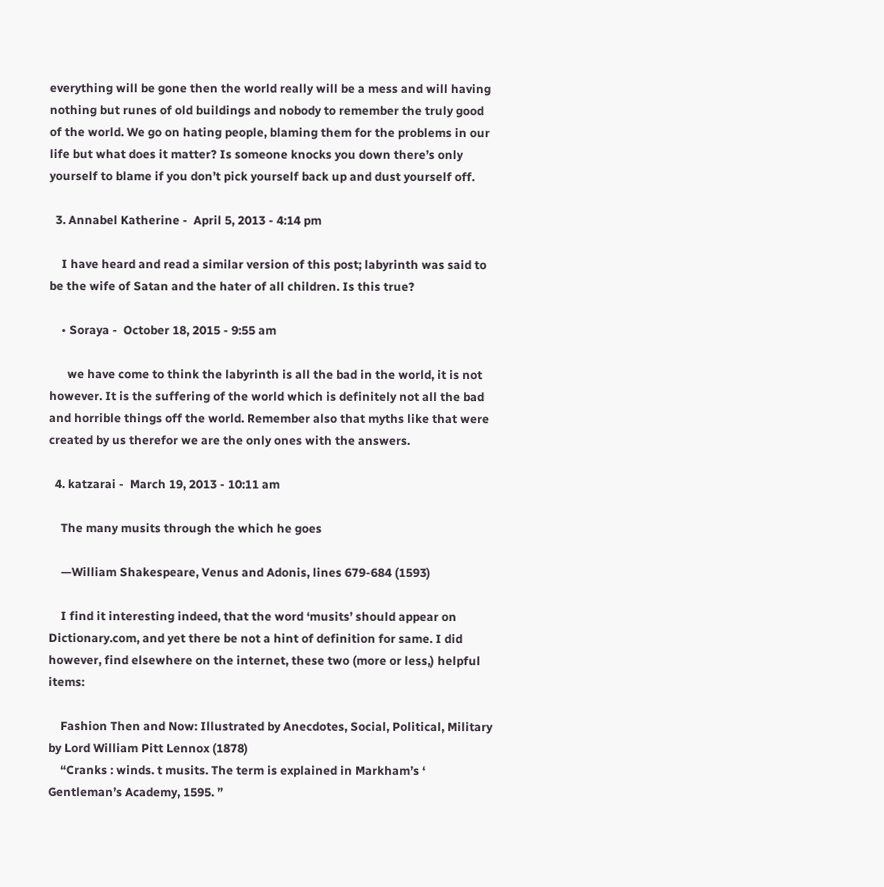everything will be gone then the world really will be a mess and will having nothing but runes of old buildings and nobody to remember the truly good of the world. We go on hating people, blaming them for the problems in our life but what does it matter? Is someone knocks you down there’s only yourself to blame if you don’t pick yourself back up and dust yourself off.

  3. Annabel Katherine -  April 5, 2013 - 4:14 pm

    I have heard and read a similar version of this post; labyrinth was said to be the wife of Satan and the hater of all children. Is this true?

    • Soraya -  October 18, 2015 - 9:55 am

      we have come to think the labyrinth is all the bad in the world, it is not however. It is the suffering of the world which is definitely not all the bad and horrible things off the world. Remember also that myths like that were created by us therefor we are the only ones with the answers.

  4. katzarai -  March 19, 2013 - 10:11 am

    The many musits through the which he goes

    —William Shakespeare, Venus and Adonis, lines 679-684 (1593)

    I find it interesting indeed, that the word ‘musits’ should appear on Dictionary.com, and yet there be not a hint of definition for same. I did however, find elsewhere on the internet, these two (more or less,) helpful items:

    Fashion Then and Now: Illustrated by Anecdotes, Social, Political, Military by Lord William Pitt Lennox (1878)
    “Cranks : winds. t musits. The term is explained in Markham’s ‘ Gentleman’s Academy, 1595. ”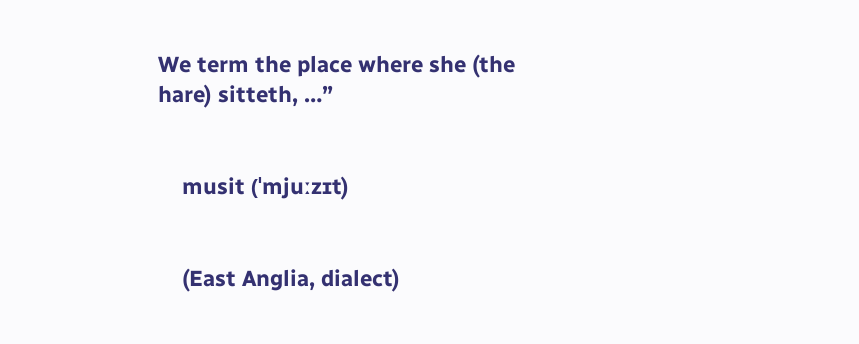We term the place where she (the hare) sitteth, …”


    musit (ˈmjuːzɪt)


    (East Anglia, dialect)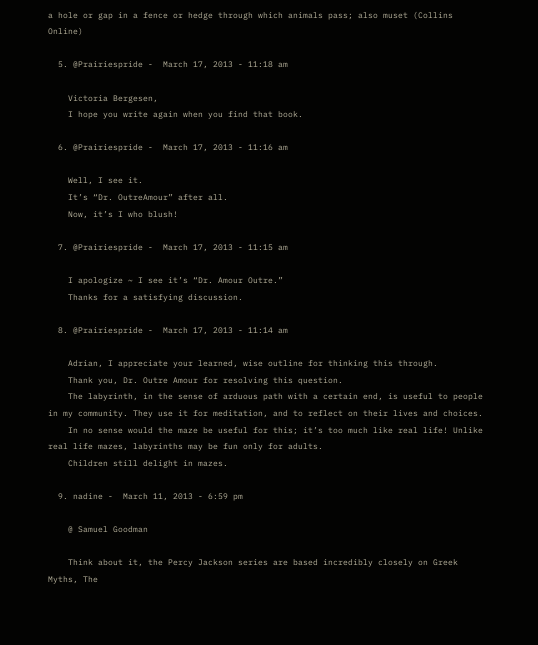a hole or gap in a fence or hedge through which animals pass; also muset (Collins Online)

  5. @Prairiespride -  March 17, 2013 - 11:18 am

    Victoria Bergesen,
    I hope you write again when you find that book.

  6. @Prairiespride -  March 17, 2013 - 11:16 am

    Well, I see it.
    It’s “Dr. OutreAmour” after all.
    Now, it’s I who blush!

  7. @Prairiespride -  March 17, 2013 - 11:15 am

    I apologize ~ I see it’s “Dr. Amour Outre.”
    Thanks for a satisfying discussion.

  8. @Prairiespride -  March 17, 2013 - 11:14 am

    Adrian, I appreciate your learned, wise outline for thinking this through.
    Thank you, Dr. Outre Amour for resolving this question.
    The labyrinth, in the sense of arduous path with a certain end, is useful to people in my community. They use it for meditation, and to reflect on their lives and choices.
    In no sense would the maze be useful for this; it’s too much like real life! Unlike real life mazes, labyrinths may be fun only for adults.
    Children still delight in mazes.

  9. nadine -  March 11, 2013 - 6:59 pm

    @ Samuel Goodman

    Think about it, the Percy Jackson series are based incredibly closely on Greek Myths, The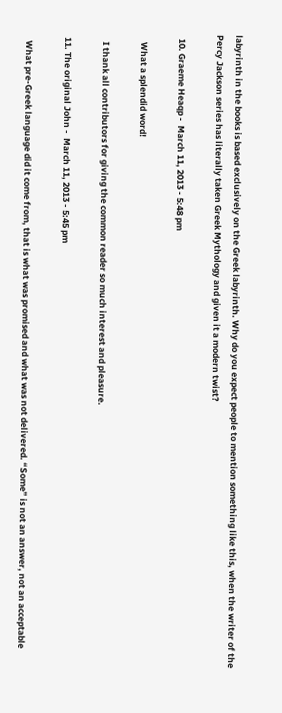labyrinth in the books is based exclusively on the Greek labyrinth. Why do you expect people to mention something like this, when the writer of the Percy Jackson series has literally taken Greek Mythology and given it a modern twist?

  10. Graeme Heaqp -  March 11, 2013 - 5:48 pm

    What a splendid word!

    I thank all contributors for giving the common reader so much interest and pleasure.

  11. The original John -  March 11, 2013 - 5:45 pm

    What pre-Greek language did it come from, that is what was promised and what was not delivered. “Some” is not an answer, not an acceptable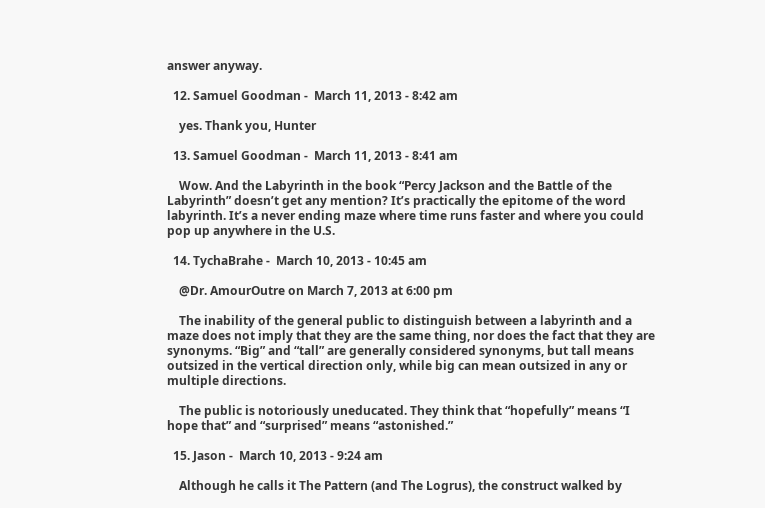answer anyway.

  12. Samuel Goodman -  March 11, 2013 - 8:42 am

    yes. Thank you, Hunter

  13. Samuel Goodman -  March 11, 2013 - 8:41 am

    Wow. And the Labyrinth in the book “Percy Jackson and the Battle of the Labyrinth” doesn’t get any mention? It’s practically the epitome of the word labyrinth. It’s a never ending maze where time runs faster and where you could pop up anywhere in the U.S.

  14. TychaBrahe -  March 10, 2013 - 10:45 am

    @Dr. AmourOutre on March 7, 2013 at 6:00 pm

    The inability of the general public to distinguish between a labyrinth and a maze does not imply that they are the same thing, nor does the fact that they are synonyms. “Big” and “tall” are generally considered synonyms, but tall means outsized in the vertical direction only, while big can mean outsized in any or multiple directions.

    The public is notoriously uneducated. They think that “hopefully” means “I hope that” and “surprised” means “astonished.”

  15. Jason -  March 10, 2013 - 9:24 am

    Although he calls it The Pattern (and The Logrus), the construct walked by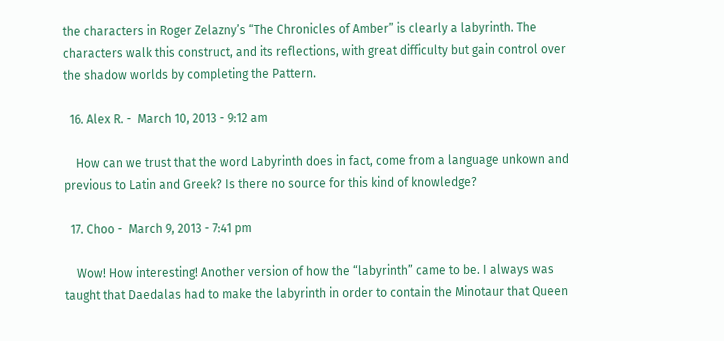the characters in Roger Zelazny’s “The Chronicles of Amber” is clearly a labyrinth. The characters walk this construct, and its reflections, with great difficulty but gain control over the shadow worlds by completing the Pattern.

  16. Alex R. -  March 10, 2013 - 9:12 am

    How can we trust that the word Labyrinth does in fact, come from a language unkown and previous to Latin and Greek? Is there no source for this kind of knowledge?

  17. Choo -  March 9, 2013 - 7:41 pm

    Wow! How interesting! Another version of how the “labyrinth” came to be. I always was taught that Daedalas had to make the labyrinth in order to contain the Minotaur that Queen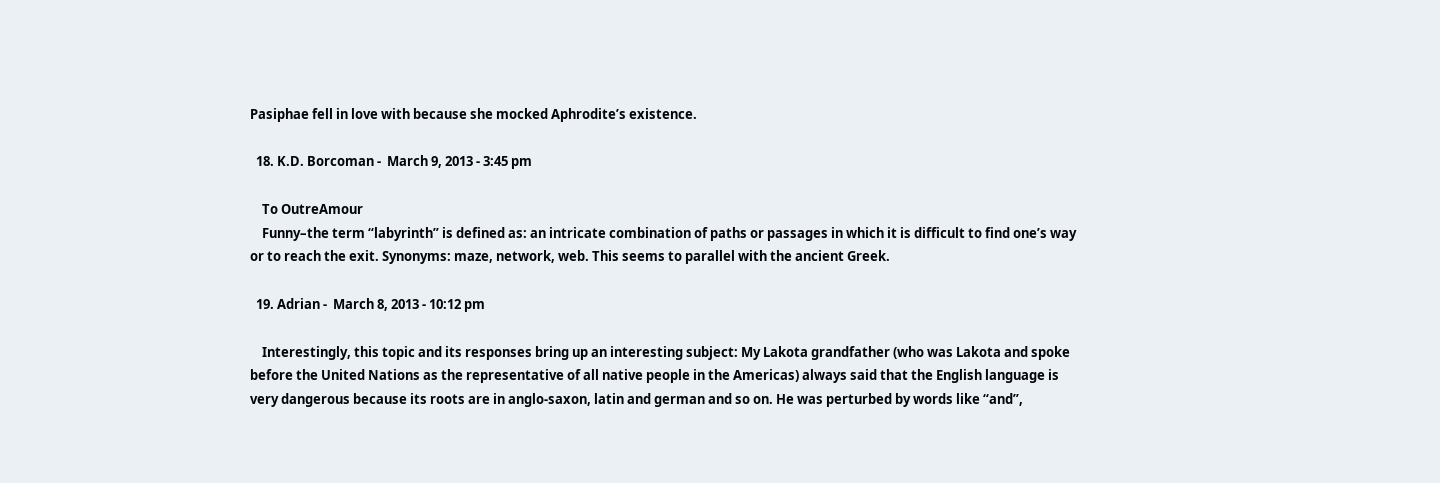Pasiphae fell in love with because she mocked Aphrodite’s existence.

  18. K.D. Borcoman -  March 9, 2013 - 3:45 pm

    To OutreAmour
    Funny–the term “labyrinth” is defined as: an intricate combination of paths or passages in which it is difficult to find one’s way or to reach the exit. Synonyms: maze, network, web. This seems to parallel with the ancient Greek.

  19. Adrian -  March 8, 2013 - 10:12 pm

    Interestingly, this topic and its responses bring up an interesting subject: My Lakota grandfather (who was Lakota and spoke before the United Nations as the representative of all native people in the Americas) always said that the English language is very dangerous because its roots are in anglo-saxon, latin and german and so on. He was perturbed by words like “and”,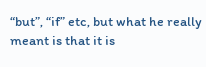“but”, “if” etc, but what he really meant is that it is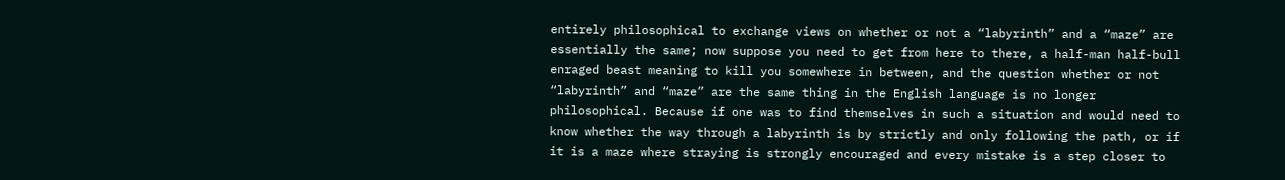entirely philosophical to exchange views on whether or not a “labyrinth” and a “maze” are essentially the same; now suppose you need to get from here to there, a half-man half-bull enraged beast meaning to kill you somewhere in between, and the question whether or not “labyrinth” and “maze” are the same thing in the English language is no longer philosophical. Because if one was to find themselves in such a situation and would need to know whether the way through a labyrinth is by strictly and only following the path, or if it is a maze where straying is strongly encouraged and every mistake is a step closer to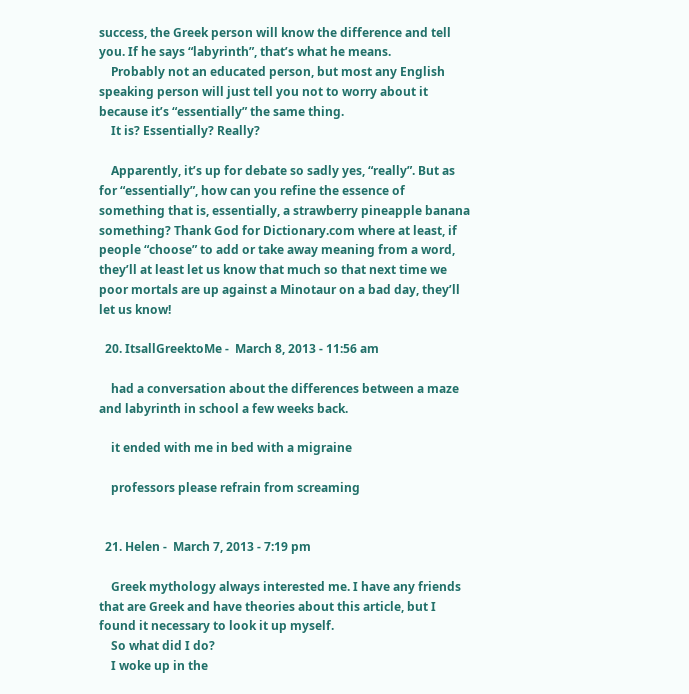success, the Greek person will know the difference and tell you. If he says “labyrinth”, that’s what he means.
    Probably not an educated person, but most any English speaking person will just tell you not to worry about it because it’s “essentially” the same thing.
    It is? Essentially? Really?

    Apparently, it’s up for debate so sadly yes, “really”. But as for “essentially”, how can you refine the essence of something that is, essentially, a strawberry pineapple banana something? Thank God for Dictionary.com where at least, if people “choose” to add or take away meaning from a word, they’ll at least let us know that much so that next time we poor mortals are up against a Minotaur on a bad day, they’ll let us know!

  20. ItsallGreektoMe -  March 8, 2013 - 11:56 am

    had a conversation about the differences between a maze and labyrinth in school a few weeks back.

    it ended with me in bed with a migraine

    professors please refrain from screaming


  21. Helen -  March 7, 2013 - 7:19 pm

    Greek mythology always interested me. I have any friends that are Greek and have theories about this article, but I found it necessary to look it up myself.
    So what did I do?
    I woke up in the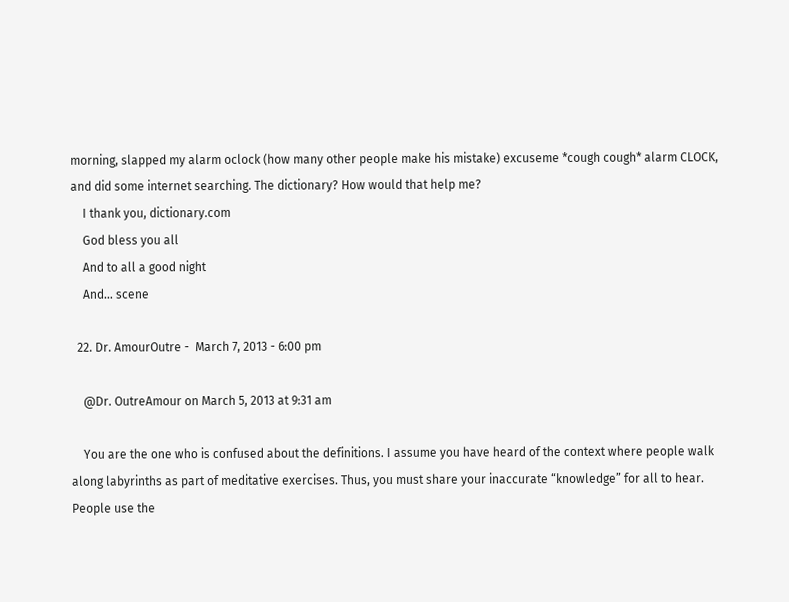morning, slapped my alarm oclock (how many other people make his mistake) excuseme *cough cough* alarm CLOCK, and did some internet searching. The dictionary? How would that help me?
    I thank you, dictionary.com
    God bless you all
    And to all a good night
    And… scene

  22. Dr. AmourOutre -  March 7, 2013 - 6:00 pm

    @Dr. OutreAmour on March 5, 2013 at 9:31 am

    You are the one who is confused about the definitions. I assume you have heard of the context where people walk along labyrinths as part of meditative exercises. Thus, you must share your inaccurate “knowledge” for all to hear. People use the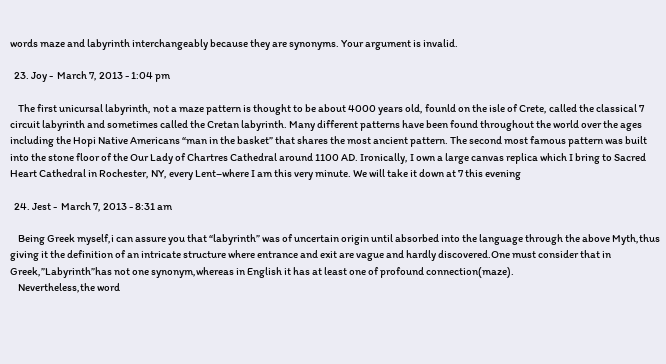words maze and labyrinth interchangeably because they are synonyms. Your argument is invalid.

  23. Joy -  March 7, 2013 - 1:04 pm

    The first unicursal labyrinth, not a maze pattern is thought to be about 4000 years old, founld on the isle of Crete, called the classical 7 circuit labyrinth and sometimes called the Cretan labyrinth. Many different patterns have been found throughout the world over the ages including the Hopi Native Americans “man in the basket” that shares the most ancient pattern. The second most famous pattern was built into the stone floor of the Our Lady of Chartres Cathedral around 1100 AD. Ironically, I own a large canvas replica which I bring to Sacred Heart Cathedral in Rochester, NY, every Lent–where I am this very minute. We will take it down at 7 this evening

  24. Jest -  March 7, 2013 - 8:31 am

    Being Greek myself,i can assure you that “labyrinth” was of uncertain origin until absorbed into the language through the above Myth,thus giving it the definition of an intricate structure where entrance and exit are vague and hardly discovered.One must consider that in Greek,”Labyrinth”has not one synonym,whereas in English it has at least one of profound connection(maze).
    Nevertheless,the word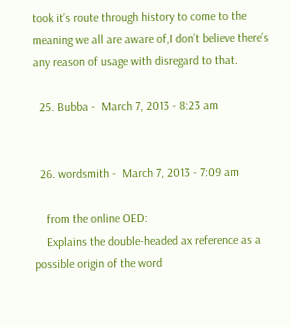took it’s route through history to come to the meaning we all are aware of,I don’t believe there’s any reason of usage with disregard to that.

  25. Bubba -  March 7, 2013 - 8:23 am


  26. wordsmith -  March 7, 2013 - 7:09 am

    from the online OED:
    Explains the double-headed ax reference as a possible origin of the word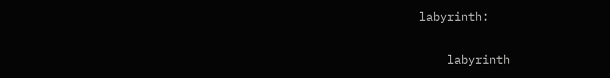labyrinth:

    labyrinth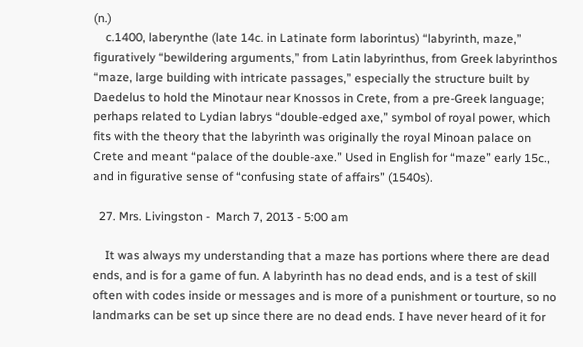(n.)
    c.1400, laberynthe (late 14c. in Latinate form laborintus) “labyrinth, maze,” figuratively “bewildering arguments,” from Latin labyrinthus, from Greek labyrinthos “maze, large building with intricate passages,” especially the structure built by Daedelus to hold the Minotaur near Knossos in Crete, from a pre-Greek language; perhaps related to Lydian labrys “double-edged axe,” symbol of royal power, which fits with the theory that the labyrinth was originally the royal Minoan palace on Crete and meant “palace of the double-axe.” Used in English for “maze” early 15c., and in figurative sense of “confusing state of affairs” (1540s).

  27. Mrs. Livingston -  March 7, 2013 - 5:00 am

    It was always my understanding that a maze has portions where there are dead ends, and is for a game of fun. A labyrinth has no dead ends, and is a test of skill often with codes inside or messages and is more of a punishment or tourture, so no landmarks can be set up since there are no dead ends. I have never heard of it for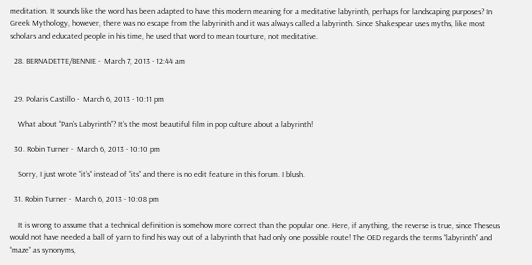meditation. It sounds like the word has been adapted to have this modern meaning for a meditative labyrinth, perhaps for landscaping purposes? In Greek Mythology, however, there was no escape from the labyrinith and it was always called a labyrinth. Since Shakespear uses myths, like most scholars and educated people in his time, he used that word to mean tourture, not meditative.

  28. BERNADETTE/BENNIE -  March 7, 2013 - 12:44 am


  29. Polaris Castillo -  March 6, 2013 - 10:11 pm

    What about “Pan’s Labyrinth”? It’s the most beautiful film in pop culture about a labyrinth!

  30. Robin Turner -  March 6, 2013 - 10:10 pm

    Sorry, I just wrote “it’s” instead of “its” and there is no edit feature in this forum. I blush.

  31. Robin Turner -  March 6, 2013 - 10:08 pm

    It is wrong to assume that a technical definition is somehow more correct than the popular one. Here, if anything, the reverse is true, since Theseus would not have needed a ball of yarn to find his way out of a labyrinth that had only one possible route! The OED regards the terms “labyrinth” and “maze” as synonyms,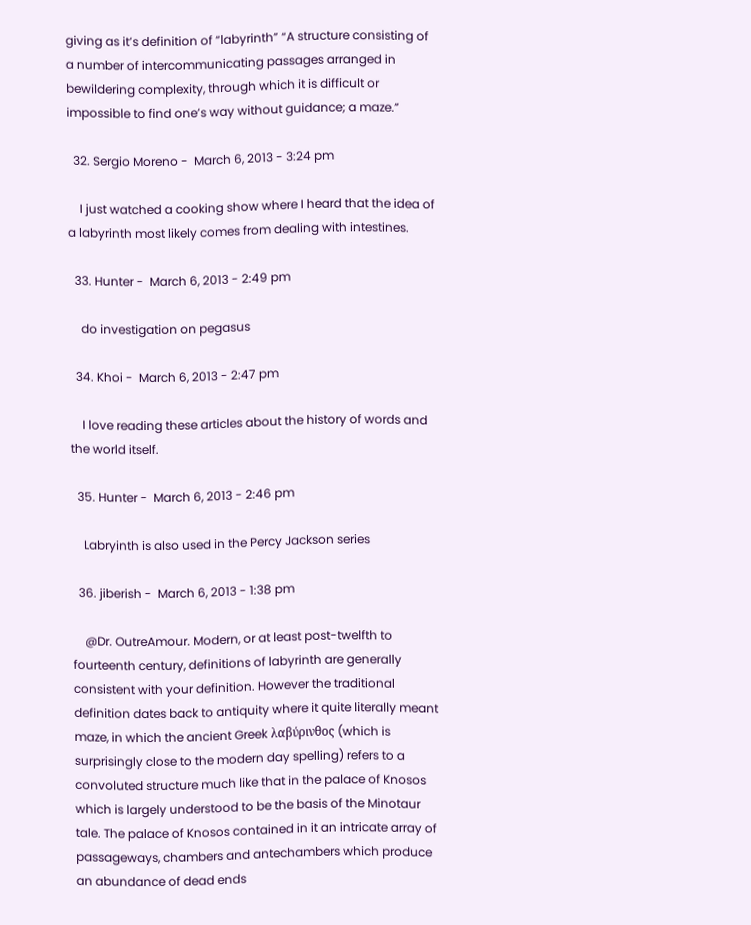giving as it’s definition of “labyrinth” “A structure consisting of a number of intercommunicating passages arranged in bewildering complexity, through which it is difficult or impossible to find one’s way without guidance; a maze.”

  32. Sergio Moreno -  March 6, 2013 - 3:24 pm

    I just watched a cooking show where I heard that the idea of a labyrinth most likely comes from dealing with intestines.

  33. Hunter -  March 6, 2013 - 2:49 pm

    do investigation on pegasus

  34. Khoi -  March 6, 2013 - 2:47 pm

    I love reading these articles about the history of words and the world itself.

  35. Hunter -  March 6, 2013 - 2:46 pm

    Labryinth is also used in the Percy Jackson series

  36. jiberish -  March 6, 2013 - 1:38 pm

    @Dr. OutreAmour. Modern, or at least post-twelfth to fourteenth century, definitions of labyrinth are generally consistent with your definition. However the traditional definition dates back to antiquity where it quite literally meant maze, in which the ancient Greek λαβύρινθος (which is surprisingly close to the modern day spelling) refers to a convoluted structure much like that in the palace of Knosos which is largely understood to be the basis of the Minotaur tale. The palace of Knosos contained in it an intricate array of passageways, chambers and antechambers which produce an abundance of dead ends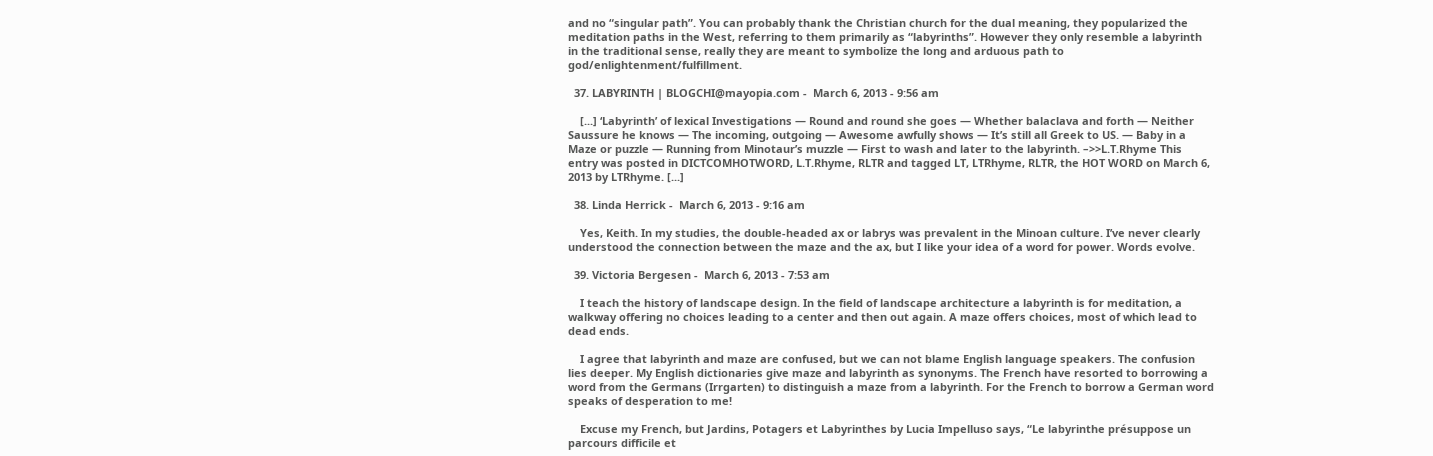and no “singular path”. You can probably thank the Christian church for the dual meaning, they popularized the meditation paths in the West, referring to them primarily as “labyrinths”. However they only resemble a labyrinth in the traditional sense, really they are meant to symbolize the long and arduous path to god/enlightenment/fulfillment.

  37. LABYRINTH | BLOGCHI@mayopia.com -  March 6, 2013 - 9:56 am

    [...] ‘Labyrinth’ of lexical Investigations — Round and round she goes — Whether balaclava and forth — Neither Saussure he knows — The incoming, outgoing — Awesome awfully shows — It’s still all Greek to US. — Baby in a Maze or puzzle — Running from Minotaur’s muzzle — First to wash and later to the labyrinth. –>>L.T.Rhyme This entry was posted in DICTCOMHOTWORD, L.T.Rhyme, RLTR and tagged LT, LTRhyme, RLTR, the HOT WORD on March 6, 2013 by LTRhyme. [...]

  38. Linda Herrick -  March 6, 2013 - 9:16 am

    Yes, Keith. In my studies, the double-headed ax or labrys was prevalent in the Minoan culture. I’ve never clearly understood the connection between the maze and the ax, but I like your idea of a word for power. Words evolve.

  39. Victoria Bergesen -  March 6, 2013 - 7:53 am

    I teach the history of landscape design. In the field of landscape architecture a labyrinth is for meditation, a walkway offering no choices leading to a center and then out again. A maze offers choices, most of which lead to dead ends.

    I agree that labyrinth and maze are confused, but we can not blame English language speakers. The confusion lies deeper. My English dictionaries give maze and labyrinth as synonyms. The French have resorted to borrowing a word from the Germans (Irrgarten) to distinguish a maze from a labyrinth. For the French to borrow a German word speaks of desperation to me!

    Excuse my French, but Jardins, Potagers et Labyrinthes by Lucia Impelluso says, “Le labyrinthe présuppose un parcours difficile et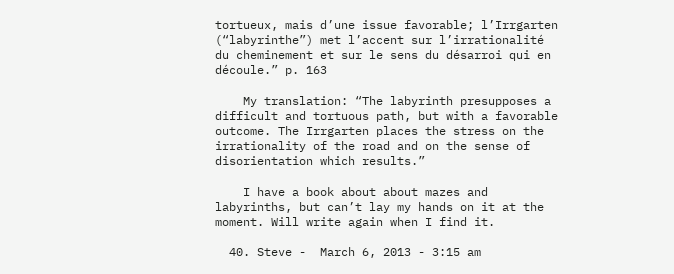tortueux, mais d’une issue favorable; l’Irrgarten (“labyrinthe”) met l’accent sur l’irrationalité du cheminement et sur le sens du désarroi qui en découle.” p. 163

    My translation: “The labyrinth presupposes a difficult and tortuous path, but with a favorable outcome. The Irrgarten places the stress on the irrationality of the road and on the sense of disorientation which results.”

    I have a book about about mazes and labyrinths, but can’t lay my hands on it at the moment. Will write again when I find it.

  40. Steve -  March 6, 2013 - 3:15 am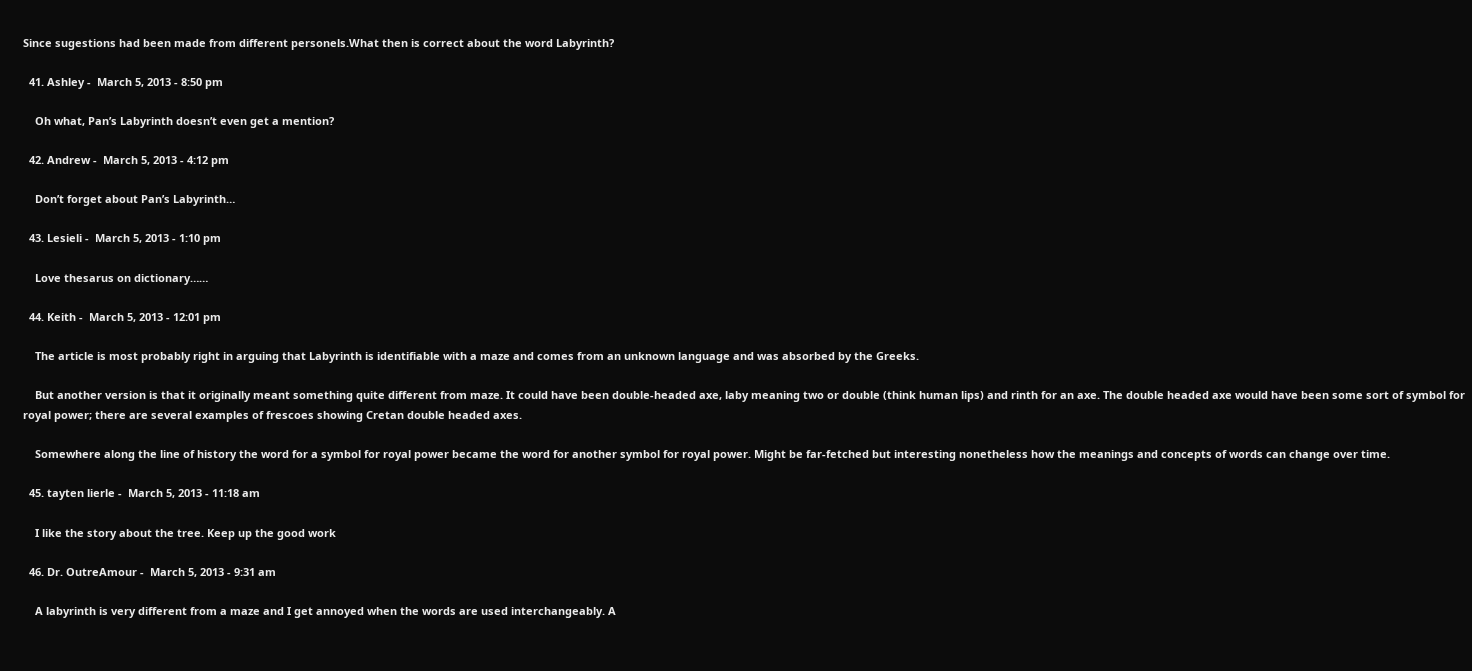Since sugestions had been made from different personels.What then is correct about the word Labyrinth?

  41. Ashley -  March 5, 2013 - 8:50 pm

    Oh what, Pan’s Labyrinth doesn’t even get a mention?

  42. Andrew -  March 5, 2013 - 4:12 pm

    Don’t forget about Pan’s Labyrinth…

  43. Lesieli -  March 5, 2013 - 1:10 pm

    Love thesarus on dictionary……

  44. Keith -  March 5, 2013 - 12:01 pm

    The article is most probably right in arguing that Labyrinth is identifiable with a maze and comes from an unknown language and was absorbed by the Greeks.

    But another version is that it originally meant something quite different from maze. It could have been double-headed axe, laby meaning two or double (think human lips) and rinth for an axe. The double headed axe would have been some sort of symbol for royal power; there are several examples of frescoes showing Cretan double headed axes.

    Somewhere along the line of history the word for a symbol for royal power became the word for another symbol for royal power. Might be far-fetched but interesting nonetheless how the meanings and concepts of words can change over time.

  45. tayten lierle -  March 5, 2013 - 11:18 am

    I like the story about the tree. Keep up the good work

  46. Dr. OutreAmour -  March 5, 2013 - 9:31 am

    A labyrinth is very different from a maze and I get annoyed when the words are used interchangeably. A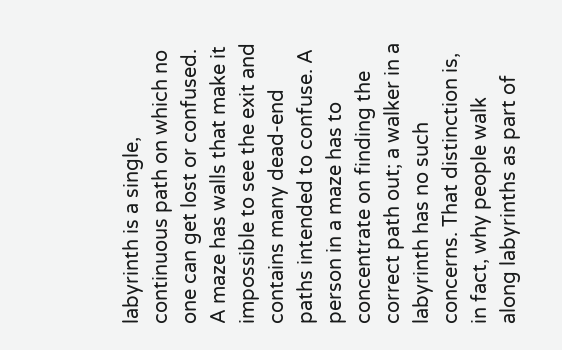labyrinth is a single, continuous path on which no one can get lost or confused. A maze has walls that make it impossible to see the exit and contains many dead-end paths intended to confuse. A person in a maze has to concentrate on finding the correct path out; a walker in a labyrinth has no such concerns. That distinction is, in fact, why people walk along labyrinths as part of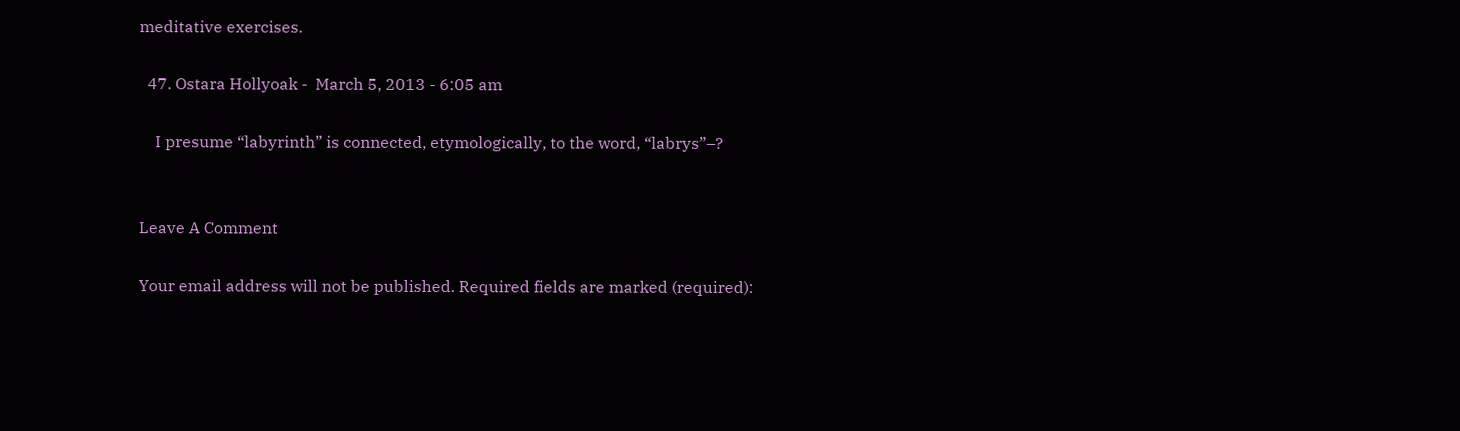meditative exercises.

  47. Ostara Hollyoak -  March 5, 2013 - 6:05 am

    I presume “labyrinth” is connected, etymologically, to the word, “labrys”–?


Leave A Comment

Your email address will not be published. Required fields are marked (required):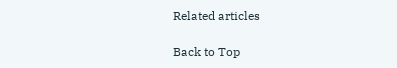Related articles

Back to Top